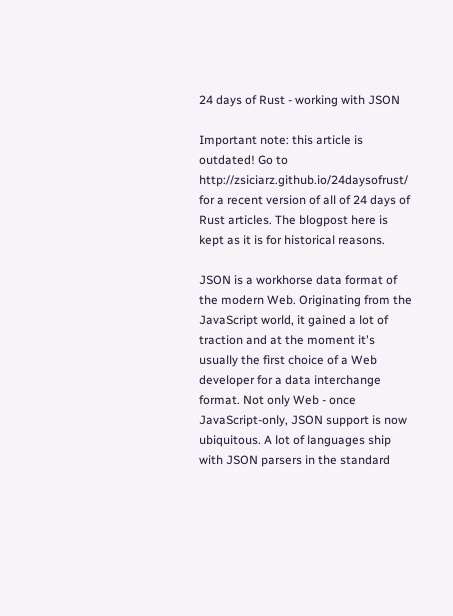24 days of Rust - working with JSON

Important note: this article is outdated! Go to http://zsiciarz.github.io/24daysofrust/ for a recent version of all of 24 days of Rust articles. The blogpost here is kept as it is for historical reasons.

JSON is a workhorse data format of the modern Web. Originating from the JavaScript world, it gained a lot of traction and at the moment it's usually the first choice of a Web developer for a data interchange format. Not only Web - once JavaScript-only, JSON support is now ubiquitous. A lot of languages ship with JSON parsers in the standard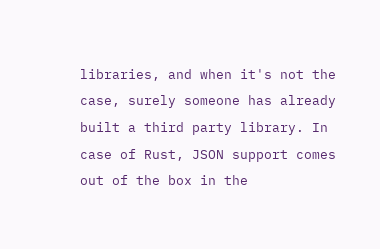libraries, and when it's not the case, surely someone has already built a third party library. In case of Rust, JSON support comes out of the box in the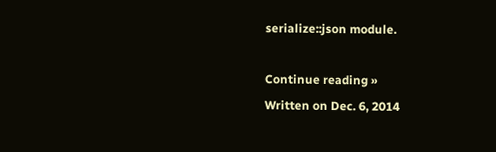serialize::json module.

Continue reading »
Written on Dec. 6, 2014